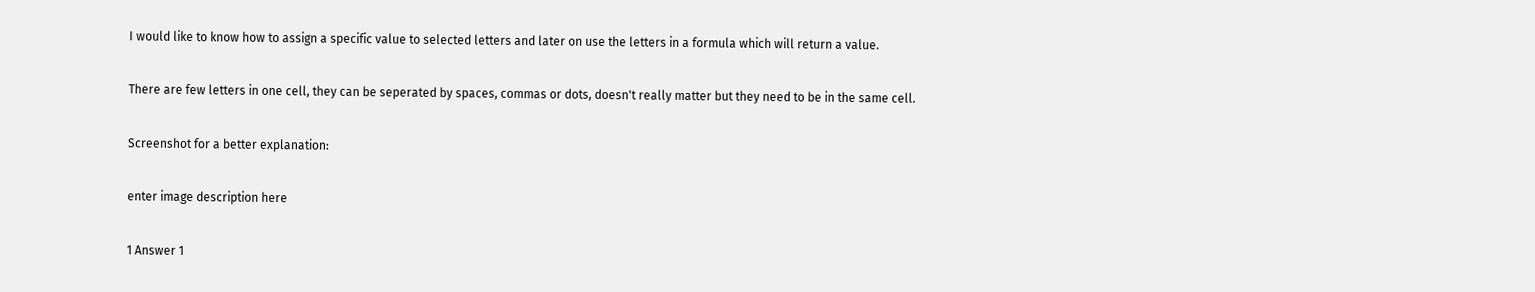I would like to know how to assign a specific value to selected letters and later on use the letters in a formula which will return a value.

There are few letters in one cell, they can be seperated by spaces, commas or dots, doesn't really matter but they need to be in the same cell.

Screenshot for a better explanation:

enter image description here

1 Answer 1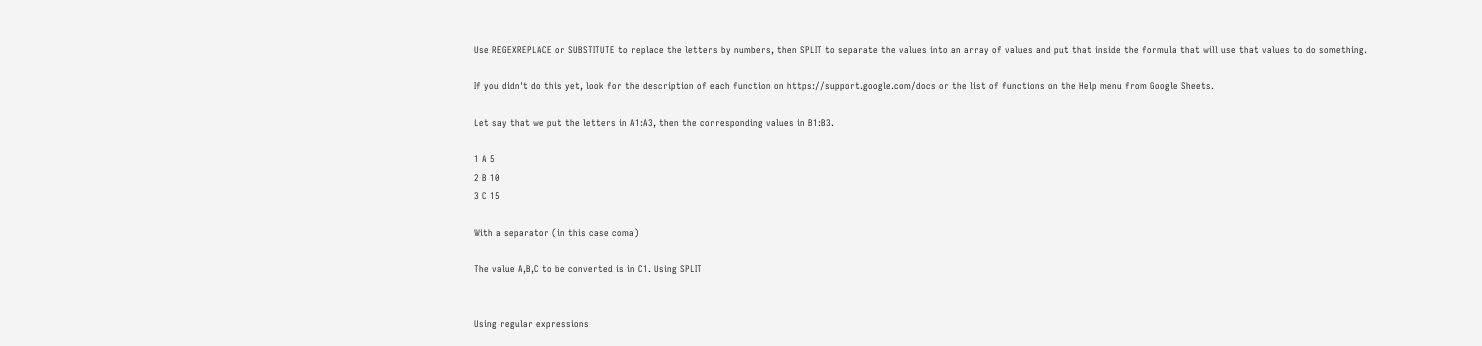Use REGEXREPLACE or SUBSTITUTE to replace the letters by numbers, then SPLIT to separate the values into an array of values and put that inside the formula that will use that values to do something.

If you didn't do this yet, look for the description of each function on https://support.google.com/docs or the list of functions on the Help menu from Google Sheets.

Let say that we put the letters in A1:A3, then the corresponding values in B1:B3.

1 A 5
2 B 10
3 C 15

With a separator (in this case coma)

The value A,B,C to be converted is in C1. Using SPLIT


Using regular expressions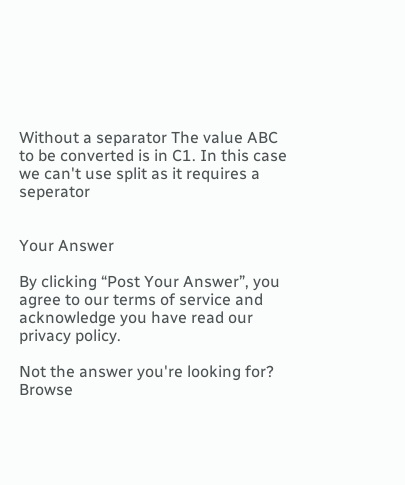Without a separator The value ABC to be converted is in C1. In this case we can't use split as it requires a seperator


Your Answer

By clicking “Post Your Answer”, you agree to our terms of service and acknowledge you have read our privacy policy.

Not the answer you're looking for? Browse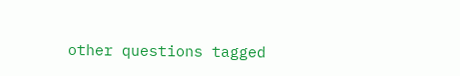other questions tagged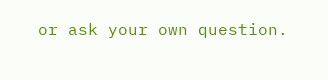or ask your own question.